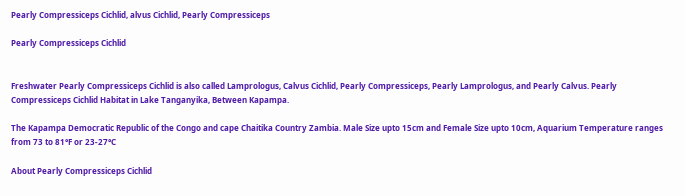Pearly Compressiceps Cichlid, alvus Cichlid, Pearly Compressiceps

Pearly Compressiceps Cichlid


Freshwater Pearly Compressiceps Cichlid is also called Lamprologus, Calvus Cichlid, Pearly Compressiceps, Pearly Lamprologus, and Pearly Calvus. Pearly Compressiceps Cichlid Habitat in Lake Tanganyika, Between Kapampa.

The Kapampa Democratic Republic of the Congo and cape Chaitika Country Zambia. Male Size upto 15cm and Female Size upto 10cm, Aquarium Temperature ranges from 73 to 81°F or 23-27°C

About Pearly Compressiceps Cichlid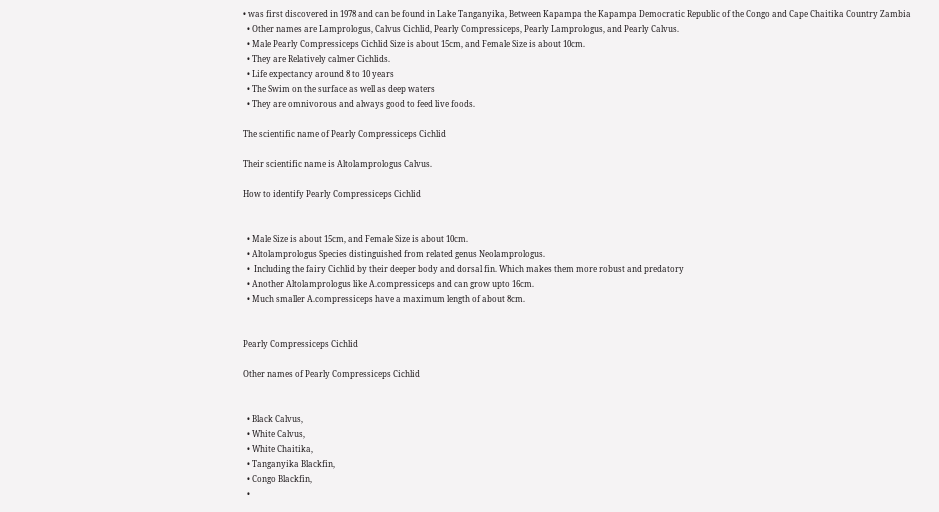• was first discovered in 1978 and can be found in Lake Tanganyika, Between Kapampa the Kapampa Democratic Republic of the Congo and Cape Chaitika Country Zambia
  • Other names are Lamprologus, Calvus Cichlid, Pearly Compressiceps, Pearly Lamprologus, and Pearly Calvus.
  • Male Pearly Compressiceps Cichlid Size is about 15cm, and Female Size is about 10cm.
  • They are Relatively calmer Cichlids.
  • Life expectancy around 8 to 10 years
  • The Swim on the surface as well as deep waters
  • They are omnivorous and always good to feed live foods.

The scientific name of Pearly Compressiceps Cichlid

Their scientific name is Altolamprologus Calvus.

How to identify Pearly Compressiceps Cichlid


  • Male Size is about 15cm, and Female Size is about 10cm.
  • Altolamprologus Species distinguished from related genus Neolamprologus.
  •  Including the fairy Cichlid by their deeper body and dorsal fin. Which makes them more robust and predatory
  • Another Altolamprologus like A.compressiceps and can grow upto 16cm.
  • Much smaller A.compressiceps have a maximum length of about 8cm.


Pearly Compressiceps Cichlid

Other names of Pearly Compressiceps Cichlid


  • Black Calvus,
  • White Calvus,
  • White Chaitika,
  • Tanganyika Blackfin,
  • Congo Blackfin,
  •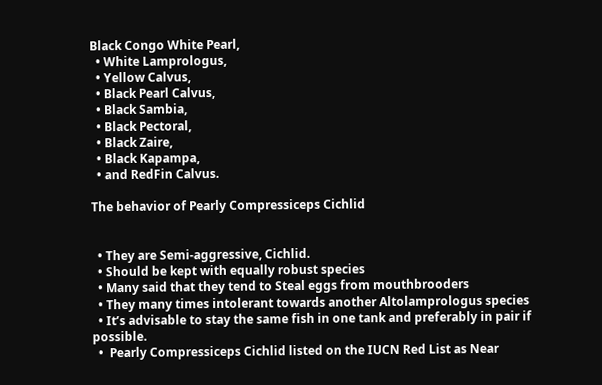Black Congo White Pearl,
  • White Lamprologus,
  • Yellow Calvus,
  • Black Pearl Calvus,
  • Black Sambia,
  • Black Pectoral,
  • Black Zaire,
  • Black Kapampa,
  • and RedFin Calvus.

The behavior of Pearly Compressiceps Cichlid


  • They are Semi-aggressive, Cichlid.
  • Should be kept with equally robust species
  • Many said that they tend to Steal eggs from mouthbrooders
  • They many times intolerant towards another Altolamprologus species
  • It’s advisable to stay the same fish in one tank and preferably in pair if possible.
  •  Pearly Compressiceps Cichlid listed on the IUCN Red List as Near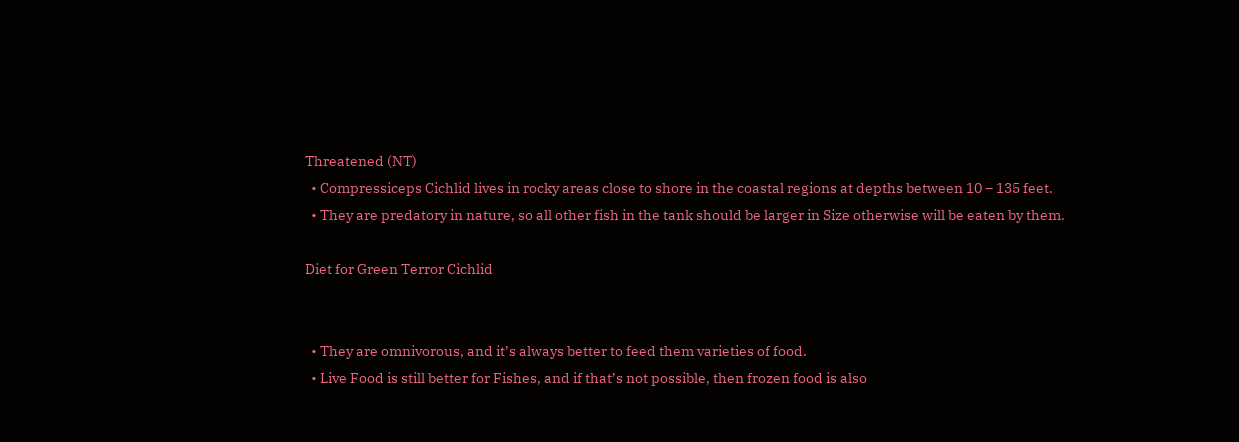Threatened (NT)
  • Compressiceps Cichlid lives in rocky areas close to shore in the coastal regions at depths between 10 – 135 feet.
  • They are predatory in nature, so all other fish in the tank should be larger in Size otherwise will be eaten by them.

Diet for Green Terror Cichlid


  • They are omnivorous, and it’s always better to feed them varieties of food.
  • Live Food is still better for Fishes, and if that’s not possible, then frozen food is also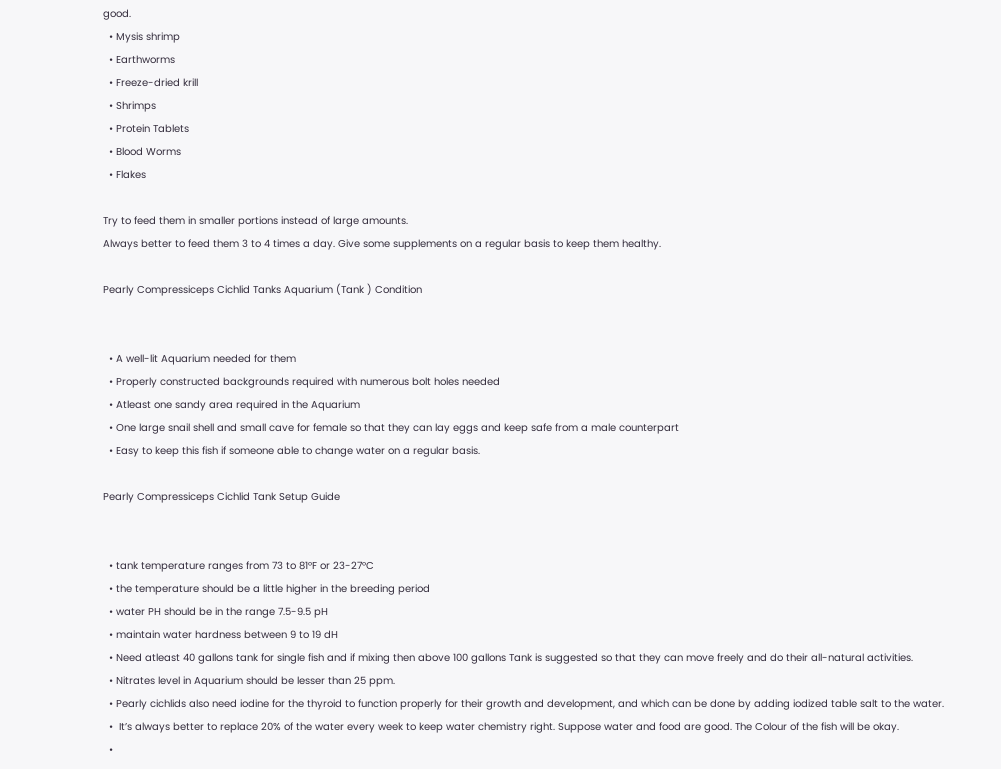good.
  • Mysis shrimp
  • Earthworms
  • Freeze-dried krill
  • Shrimps
  • Protein Tablets
  • Blood Worms
  • Flakes

Try to feed them in smaller portions instead of large amounts.
Always better to feed them 3 to 4 times a day. Give some supplements on a regular basis to keep them healthy.

Pearly Compressiceps Cichlid Tanks Aquarium (Tank ) Condition


  • A well-lit Aquarium needed for them
  • Properly constructed backgrounds required with numerous bolt holes needed
  • Atleast one sandy area required in the Aquarium
  • One large snail shell and small cave for female so that they can lay eggs and keep safe from a male counterpart
  • Easy to keep this fish if someone able to change water on a regular basis.

Pearly Compressiceps Cichlid Tank Setup Guide


  • tank temperature ranges from 73 to 81°F or 23-27°C
  • the temperature should be a little higher in the breeding period
  • water PH should be in the range 7.5-9.5 pH
  • maintain water hardness between 9 to 19 dH
  • Need atleast 40 gallons tank for single fish and if mixing then above 100 gallons Tank is suggested so that they can move freely and do their all-natural activities.
  • Nitrates level in Aquarium should be lesser than 25 ppm.
  • Pearly cichlids also need iodine for the thyroid to function properly for their growth and development, and which can be done by adding iodized table salt to the water.
  •  It’s always better to replace 20% of the water every week to keep water chemistry right. Suppose water and food are good. The Colour of the fish will be okay.
  •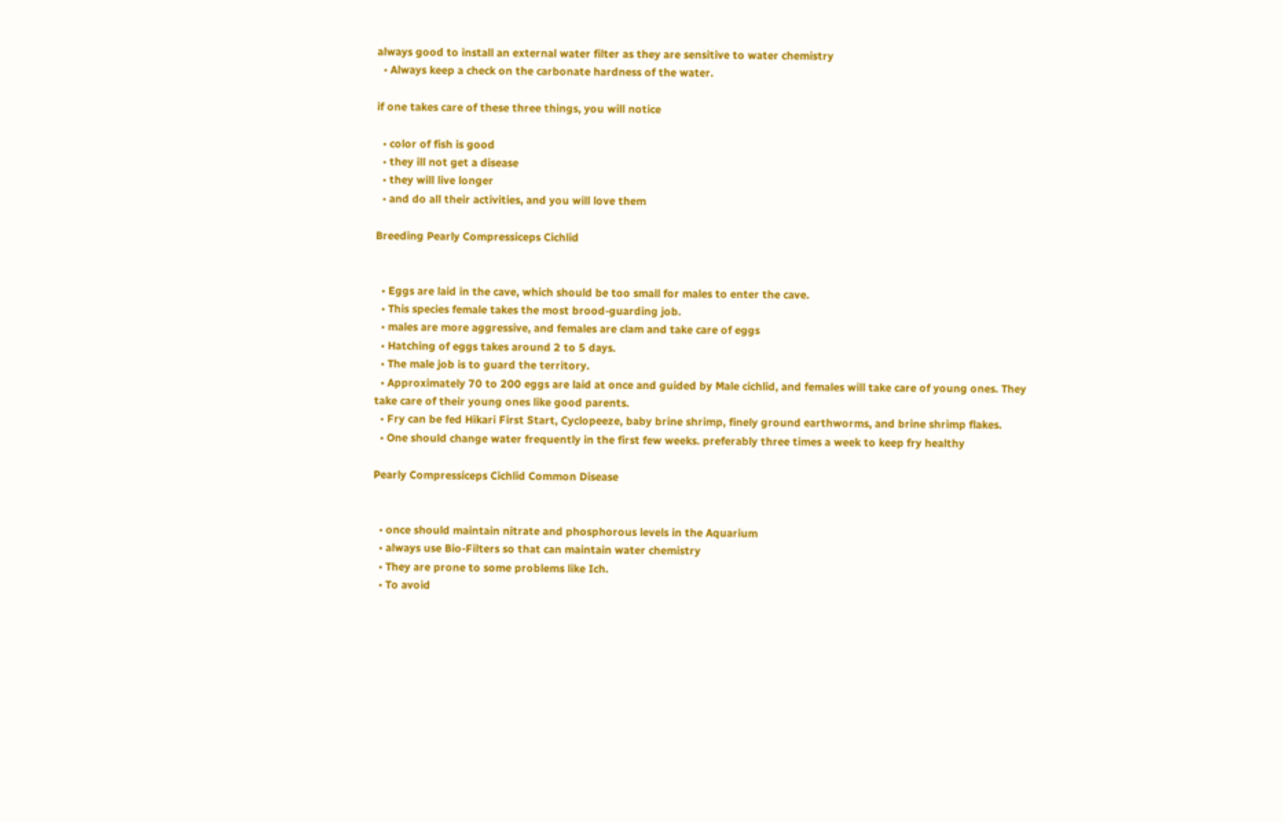always good to install an external water filter as they are sensitive to water chemistry
  • Always keep a check on the carbonate hardness of the water.

if one takes care of these three things, you will notice

  • color of fish is good
  • they ill not get a disease
  • they will live longer
  • and do all their activities, and you will love them

Breeding Pearly Compressiceps Cichlid


  • Eggs are laid in the cave, which should be too small for males to enter the cave.
  • This species female takes the most brood-guarding job.
  • males are more aggressive, and females are clam and take care of eggs
  • Hatching of eggs takes around 2 to 5 days.
  • The male job is to guard the territory.
  • Approximately 70 to 200 eggs are laid at once and guided by Male cichlid, and females will take care of young ones. They take care of their young ones like good parents.
  • Fry can be fed Hikari First Start, Cyclopeeze, baby brine shrimp, finely ground earthworms, and brine shrimp flakes.
  • One should change water frequently in the first few weeks. preferably three times a week to keep fry healthy

Pearly Compressiceps Cichlid Common Disease


  • once should maintain nitrate and phosphorous levels in the Aquarium
  • always use Bio-Filters so that can maintain water chemistry
  • They are prone to some problems like Ich.
  • To avoid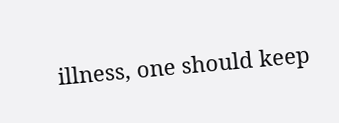illness, one should keep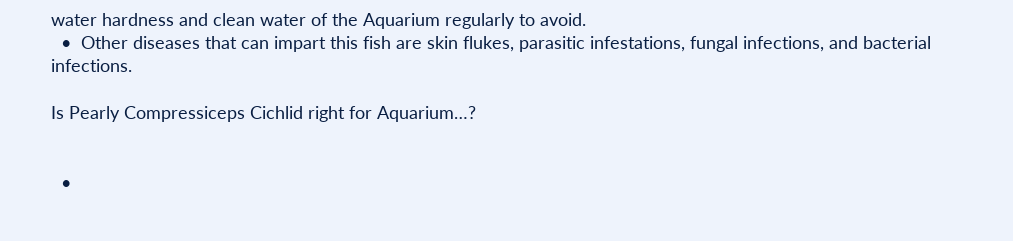water hardness and clean water of the Aquarium regularly to avoid.
  •  Other diseases that can impart this fish are skin flukes, parasitic infestations, fungal infections, and bacterial infections.

Is Pearly Compressiceps Cichlid right for Aquarium…?


  •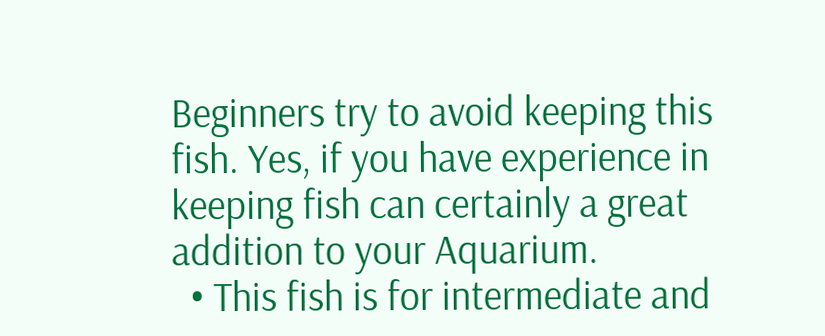Beginners try to avoid keeping this fish. Yes, if you have experience in keeping fish can certainly a great addition to your Aquarium.
  • This fish is for intermediate and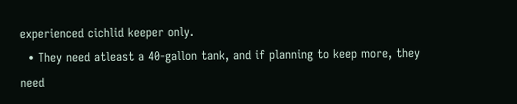experienced cichlid keeper only.
  • They need atleast a 40-gallon tank, and if planning to keep more, they need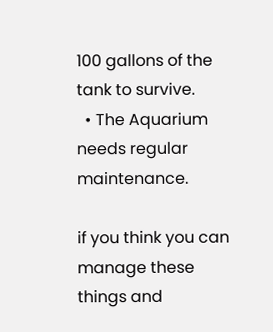100 gallons of the tank to survive.
  • The Aquarium needs regular maintenance.

if you think you can manage these things and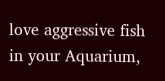love aggressive fish in your Aquarium,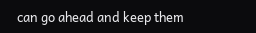can go ahead and keep them